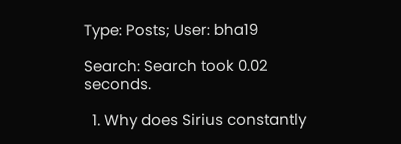Type: Posts; User: bha19

Search: Search took 0.02 seconds.

  1. Why does Sirius constantly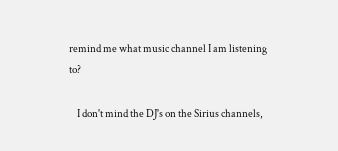remind me what music channel I am listening to?

    I don't mind the DJ's on the Sirius channels,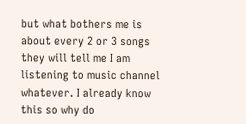but what bothers me is about every 2 or 3 songs they will tell me I am listening to music channel whatever. I already know this so why do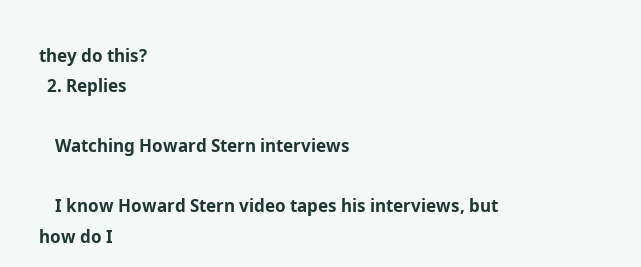they do this?
  2. Replies

    Watching Howard Stern interviews

    I know Howard Stern video tapes his interviews, but how do I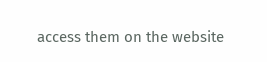access them on the website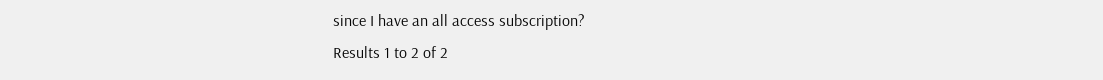since I have an all access subscription?
Results 1 to 2 of 2